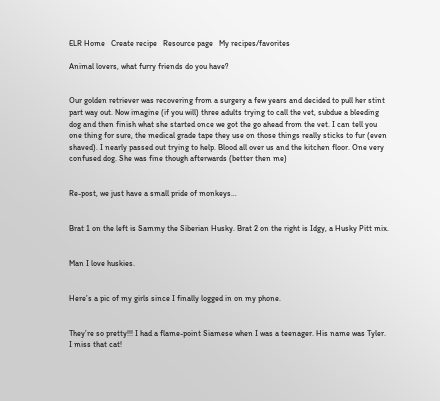ELR Home   Create recipe   Resource page   My recipes/favorites

Animal lovers, what furry friends do you have?


Our golden retriever was recovering from a surgery a few years and decided to pull her stint part way out. Now imagine (if you will) three adults trying to call the vet, subdue a bleeding dog and then finish what she started once we got the go ahead from the vet. I can tell you one thing for sure, the medical grade tape they use on those things really sticks to fur (even shaved). I nearly passed out trying to help. Blood all over us and the kitchen floor. One very confused dog. She was fine though afterwards (better then me)


Re-post, we just have a small pride of monkeys…


Brat 1 on the left is Sammy the Siberian Husky. Brat 2 on the right is Idgy, a Husky Pitt mix.


Man I love huskies.


Here’s a pic of my girls since I finally logged in on my phone.


They’re so pretty!!! I had a flame-point Siamese when I was a teenager. His name was Tyler. I miss that cat!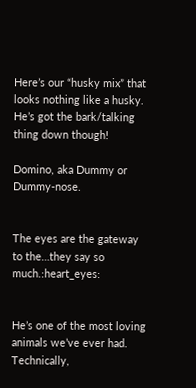Here’s our “husky mix” that looks nothing like a husky. He’s got the bark/talking thing down though!

Domino, aka Dummy or Dummy-nose.


The eyes are the gateway to the…they say so much.:heart_eyes:


He’s one of the most loving animals we’ve ever had. Technically,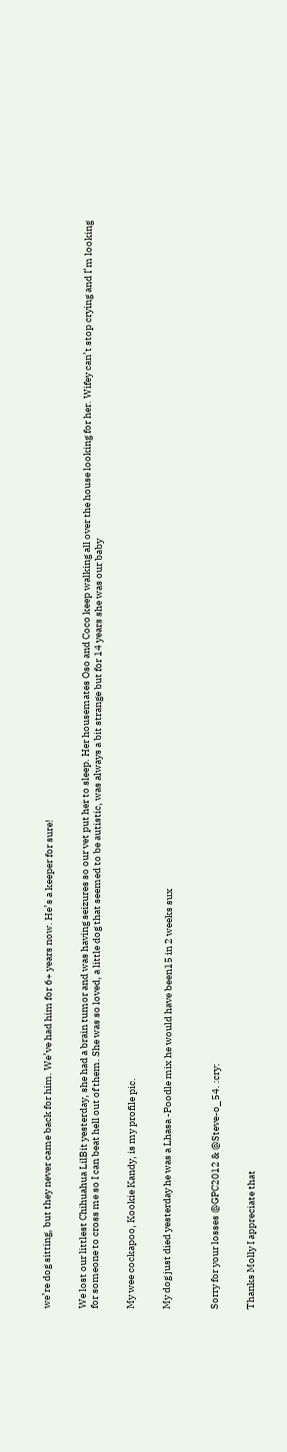we’re dog sitting, but they never came back for him. We’ve had him for 6+ years now. He’s a keeper for sure!


We lost our littlest Chihuahua LilBit yesterday, she had a brain tumor and was having seizures so our vet put her to sleep. Her housemates Oso and Coco keep walking all over the house looking for her. Wifey can’t stop crying and I’m looking for someone to cross me so I can beat hell out of them. She was so loved, a little dog that seemed to be autistic, was always a bit strange but for 14 years she was our baby


My wee cockapoo, Kookie Kandy, is my profile pic.


My dog just died yesterday he was a Lhasa -Poodle mix he would have been15 in 2 weeks sux



Sorry for your losses @GPC2012 & @Steve-o_54. :cry:


Thanks Molly I appreciate that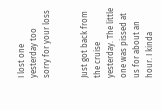I lost one yesterday too sorry for your loss


Just got back from the cruise yesterday. The little one was pissed at us for about an hour. I kinda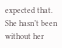expected that. She hasn’t been without her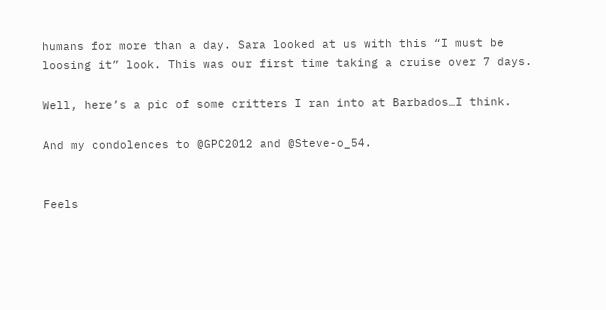humans for more than a day. Sara looked at us with this “I must be loosing it” look. This was our first time taking a cruise over 7 days.

Well, here’s a pic of some critters I ran into at Barbados…I think.

And my condolences to @GPC2012 and @Steve-o_54.


Feels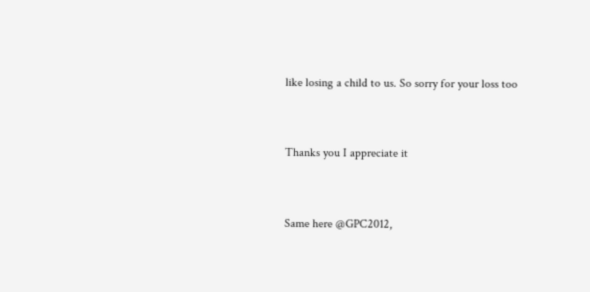like losing a child to us. So sorry for your loss too


Thanks you I appreciate it


Same here @GPC2012,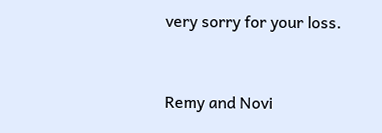very sorry for your loss.


Remy and Novi